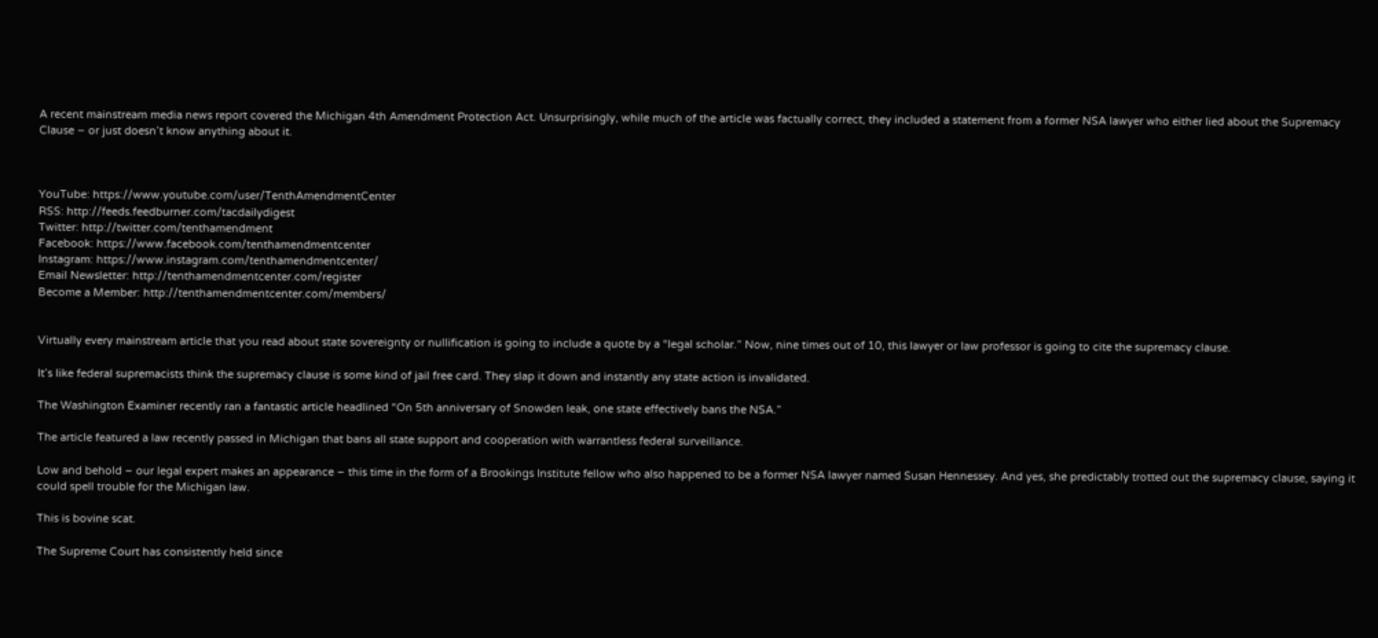A recent mainstream media news report covered the Michigan 4th Amendment Protection Act. Unsurprisingly, while much of the article was factually correct, they included a statement from a former NSA lawyer who either lied about the Supremacy Clause – or just doesn’t know anything about it.



YouTube: https://www.youtube.com/user/TenthAmendmentCenter
RSS: http://feeds.feedburner.com/tacdailydigest
Twitter: http://twitter.com/tenthamendment
Facebook: https://www.facebook.com/tenthamendmentcenter
Instagram: https://www.instagram.com/tenthamendmentcenter/
Email Newsletter: http://tenthamendmentcenter.com/register
Become a Member: http://tenthamendmentcenter.com/members/


Virtually every mainstream article that you read about state sovereignty or nullification is going to include a quote by a “legal scholar.” Now, nine times out of 10, this lawyer or law professor is going to cite the supremacy clause.

It’s like federal supremacists think the supremacy clause is some kind of jail free card. They slap it down and instantly any state action is invalidated.

The Washington Examiner recently ran a fantastic article headlined “On 5th anniversary of Snowden leak, one state effectively bans the NSA.”

The article featured a law recently passed in Michigan that bans all state support and cooperation with warrantless federal surveillance.

Low and behold – our legal expert makes an appearance – this time in the form of a Brookings Institute fellow who also happened to be a former NSA lawyer named Susan Hennessey. And yes, she predictably trotted out the supremacy clause, saying it could spell trouble for the Michigan law.

This is bovine scat.

The Supreme Court has consistently held since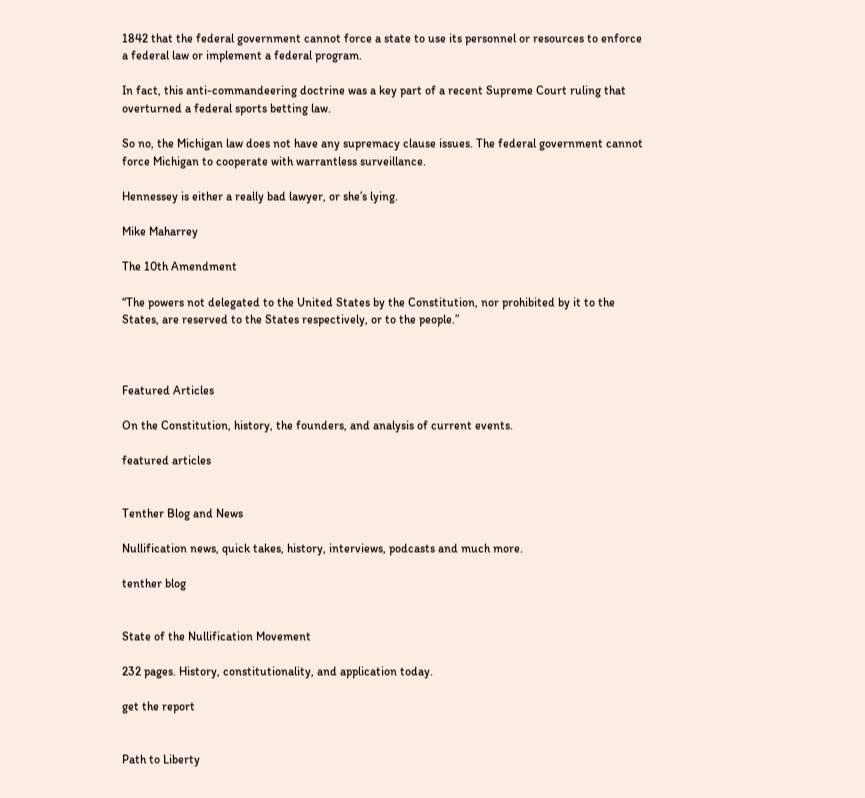1842 that the federal government cannot force a state to use its personnel or resources to enforce a federal law or implement a federal program.

In fact, this anti-commandeering doctrine was a key part of a recent Supreme Court ruling that overturned a federal sports betting law.

So no, the Michigan law does not have any supremacy clause issues. The federal government cannot force Michigan to cooperate with warrantless surveillance.

Hennessey is either a really bad lawyer, or she’s lying.

Mike Maharrey

The 10th Amendment

“The powers not delegated to the United States by the Constitution, nor prohibited by it to the States, are reserved to the States respectively, or to the people.”



Featured Articles

On the Constitution, history, the founders, and analysis of current events.

featured articles


Tenther Blog and News

Nullification news, quick takes, history, interviews, podcasts and much more.

tenther blog


State of the Nullification Movement

232 pages. History, constitutionality, and application today.

get the report


Path to Liberty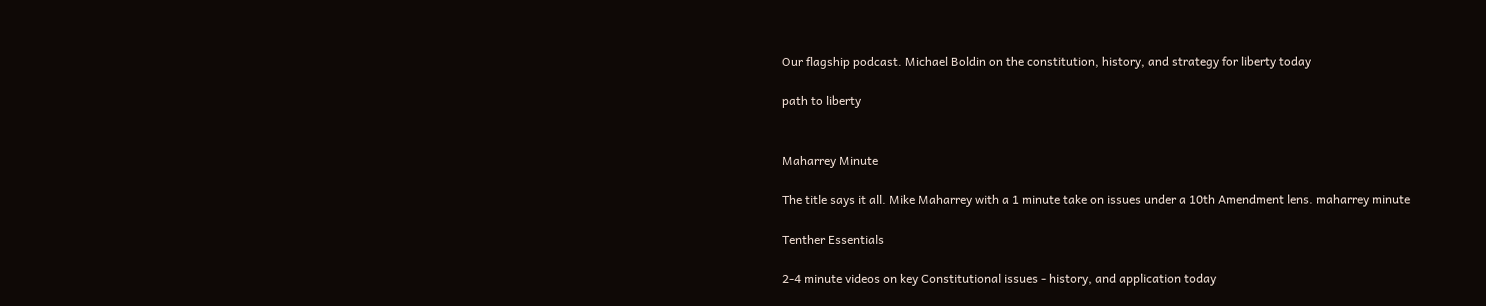Our flagship podcast. Michael Boldin on the constitution, history, and strategy for liberty today

path to liberty


Maharrey Minute

The title says it all. Mike Maharrey with a 1 minute take on issues under a 10th Amendment lens. maharrey minute

Tenther Essentials

2-4 minute videos on key Constitutional issues - history, and application today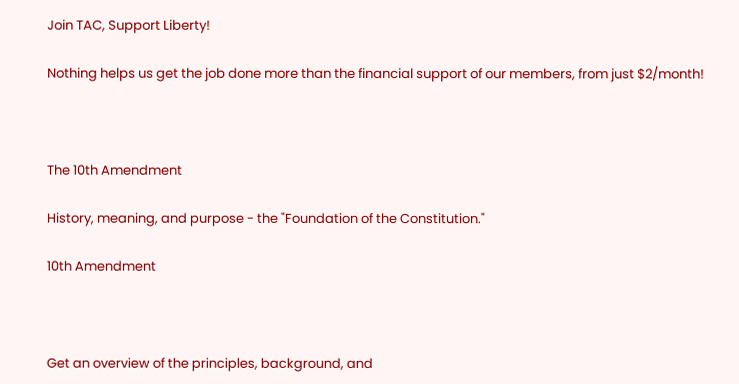Join TAC, Support Liberty!

Nothing helps us get the job done more than the financial support of our members, from just $2/month!



The 10th Amendment

History, meaning, and purpose - the "Foundation of the Constitution."

10th Amendment



Get an overview of the principles, background, and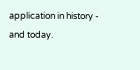application in history - and today.